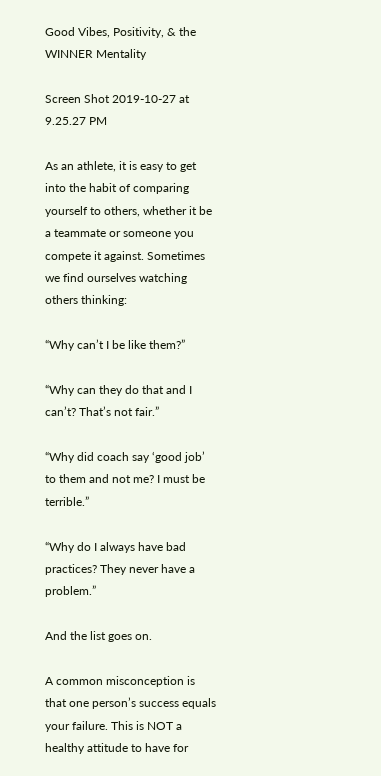Good Vibes, Positivity, & the WINNER Mentality

Screen Shot 2019-10-27 at 9.25.27 PM

As an athlete, it is easy to get into the habit of comparing yourself to others, whether it be a teammate or someone you compete it against. Sometimes we find ourselves watching others thinking:

“Why can’t I be like them?”

“Why can they do that and I can’t? That’s not fair.”

“Why did coach say ‘good job’ to them and not me? I must be terrible.”

“Why do I always have bad practices? They never have a problem.”

And the list goes on.

A common misconception is that one person’s success equals your failure. This is NOT a healthy attitude to have for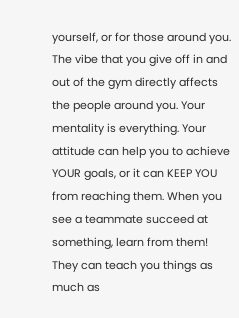yourself, or for those around you. The vibe that you give off in and out of the gym directly affects the people around you. Your mentality is everything. Your attitude can help you to achieve YOUR goals, or it can KEEP YOU from reaching them. When you see a teammate succeed at something, learn from them! They can teach you things as much as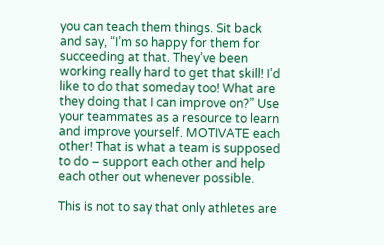you can teach them things. Sit back and say, “I’m so happy for them for succeeding at that. They’ve been working really hard to get that skill! I’d like to do that someday too! What are they doing that I can improve on?” Use your teammates as a resource to learn and improve yourself. MOTIVATE each other! That is what a team is supposed to do – support each other and help each other out whenever possible.

This is not to say that only athletes are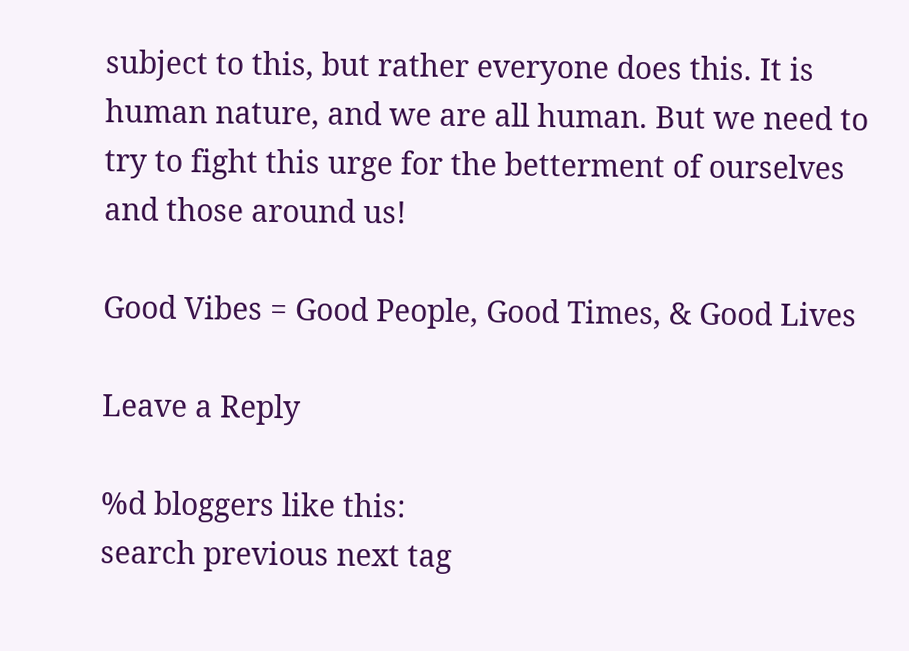subject to this, but rather everyone does this. It is human nature, and we are all human. But we need to try to fight this urge for the betterment of ourselves and those around us!

Good Vibes = Good People, Good Times, & Good Lives

Leave a Reply

%d bloggers like this:
search previous next tag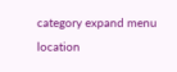category expand menu location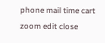phone mail time cart zoom edit close